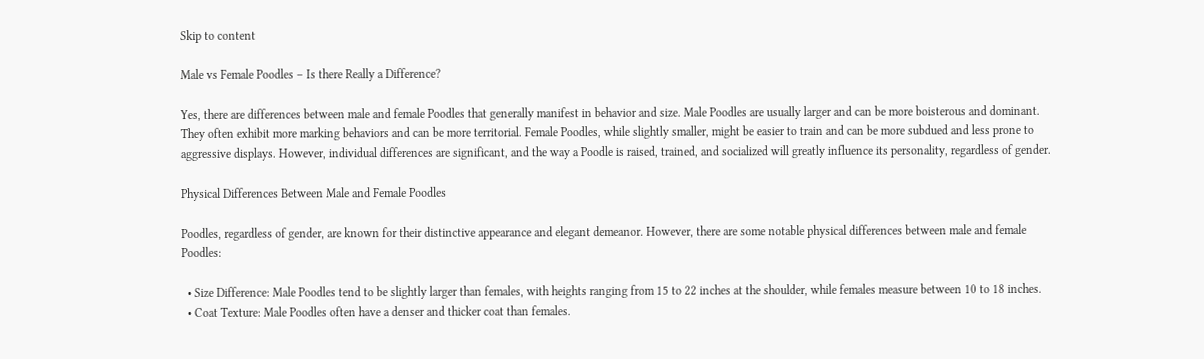Skip to content

Male vs Female Poodles – Is there Really a Difference?

Yes, there are differences between male and female Poodles that generally manifest in behavior and size. Male Poodles are usually larger and can be more boisterous and dominant. They often exhibit more marking behaviors and can be more territorial. Female Poodles, while slightly smaller, might be easier to train and can be more subdued and less prone to aggressive displays. However, individual differences are significant, and the way a Poodle is raised, trained, and socialized will greatly influence its personality, regardless of gender.

Physical Differences Between Male and Female Poodles

Poodles, regardless of gender, are known for their distinctive appearance and elegant demeanor. However, there are some notable physical differences between male and female Poodles:

  • Size Difference: Male Poodles tend to be slightly larger than females, with heights ranging from 15 to 22 inches at the shoulder, while females measure between 10 to 18 inches.
  • Coat Texture: Male Poodles often have a denser and thicker coat than females.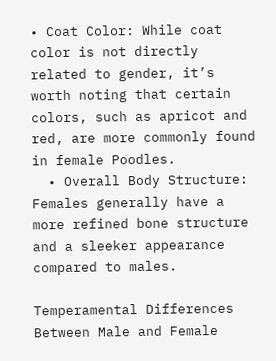• Coat Color: While coat color is not directly related to gender, it’s worth noting that certain colors, such as apricot and red, are more commonly found in female Poodles.
  • Overall Body Structure: Females generally have a more refined bone structure and a sleeker appearance compared to males.

Temperamental Differences Between Male and Female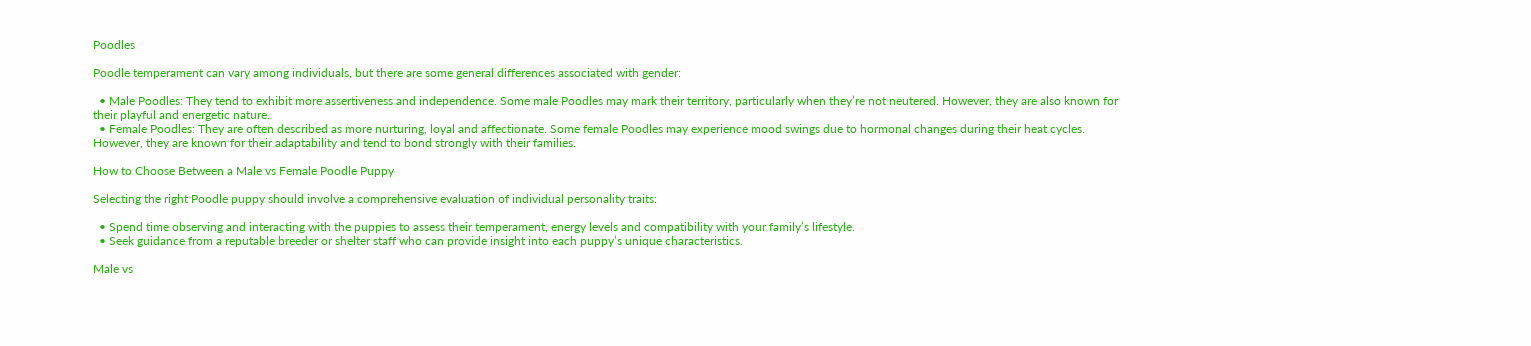Poodles

Poodle temperament can vary among individuals, but there are some general differences associated with gender:

  • Male Poodles: They tend to exhibit more assertiveness and independence. Some male Poodles may mark their territory, particularly when they’re not neutered. However, they are also known for their playful and energetic nature.
  • Female Poodles: They are often described as more nurturing, loyal and affectionate. Some female Poodles may experience mood swings due to hormonal changes during their heat cycles. However, they are known for their adaptability and tend to bond strongly with their families.

How to Choose Between a Male vs Female Poodle Puppy

Selecting the right Poodle puppy should involve a comprehensive evaluation of individual personality traits:

  • Spend time observing and interacting with the puppies to assess their temperament, energy levels and compatibility with your family’s lifestyle.
  • Seek guidance from a reputable breeder or shelter staff who can provide insight into each puppy’s unique characteristics.

Male vs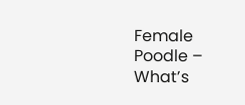Female Poodle – What’s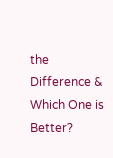the Difference & Which One is Better?